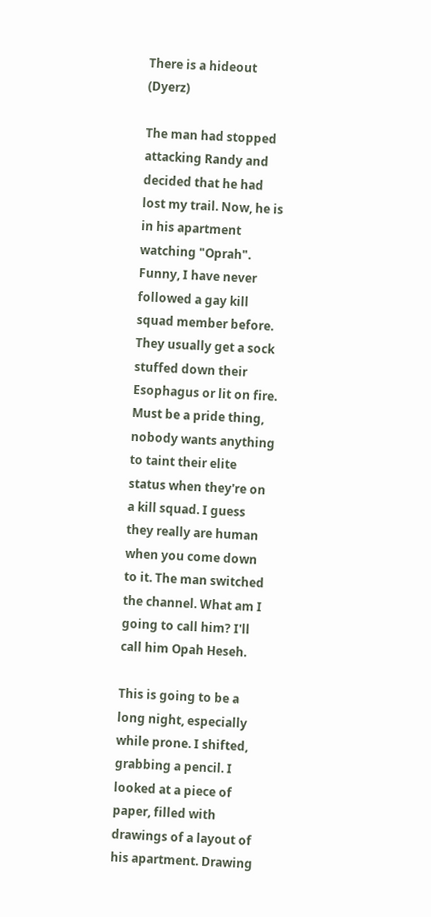There is a hideout (Dyerz)

The man had stopped attacking Randy and decided that he had lost my trail. Now, he is in his apartment watching "Oprah". Funny, I have never followed a gay kill squad member before. They usually get a sock stuffed down their Esophagus or lit on fire. Must be a pride thing, nobody wants anything to taint their elite status when they're on a kill squad. I guess they really are human when you come down to it. The man switched the channel. What am I going to call him? I'll call him Opah Heseh.

This is going to be a long night, especially while prone. I shifted, grabbing a pencil. I looked at a piece of paper, filled with drawings of a layout of his apartment. Drawing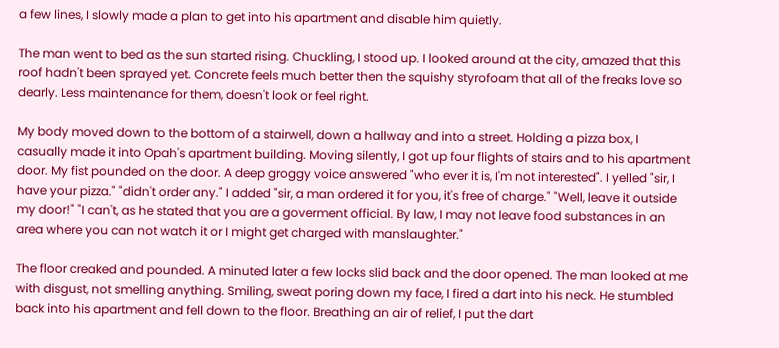a few lines, I slowly made a plan to get into his apartment and disable him quietly.

The man went to bed as the sun started rising. Chuckling, I stood up. I looked around at the city, amazed that this roof hadn't been sprayed yet. Concrete feels much better then the squishy styrofoam that all of the freaks love so dearly. Less maintenance for them, doesn't look or feel right.

My body moved down to the bottom of a stairwell, down a hallway and into a street. Holding a pizza box, I casually made it into Opah's apartment building. Moving silently, I got up four flights of stairs and to his apartment door. My fist pounded on the door. A deep groggy voice answered "who ever it is, I'm not interested". I yelled "sir, I have your pizza." "didn't order any." I added "sir, a man ordered it for you, it's free of charge." "Well, leave it outside my door!" "I can't, as he stated that you are a goverment official. By law, I may not leave food substances in an area where you can not watch it or I might get charged with manslaughter."

The floor creaked and pounded. A minuted later a few locks slid back and the door opened. The man looked at me with disgust, not smelling anything. Smiling, sweat poring down my face, I fired a dart into his neck. He stumbled back into his apartment and fell down to the floor. Breathing an air of relief, I put the dart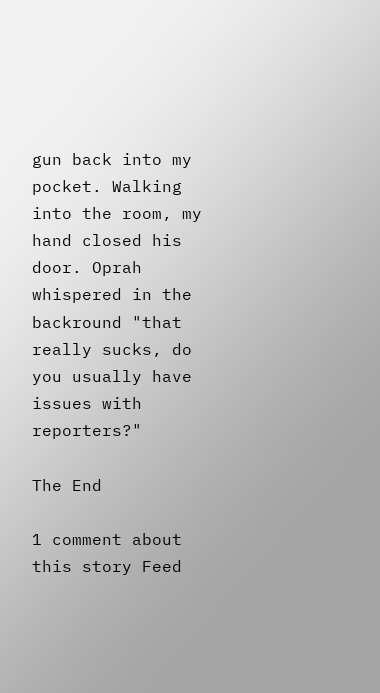gun back into my pocket. Walking into the room, my hand closed his door. Oprah whispered in the backround "that really sucks, do you usually have issues with reporters?"

The End

1 comment about this story Feed